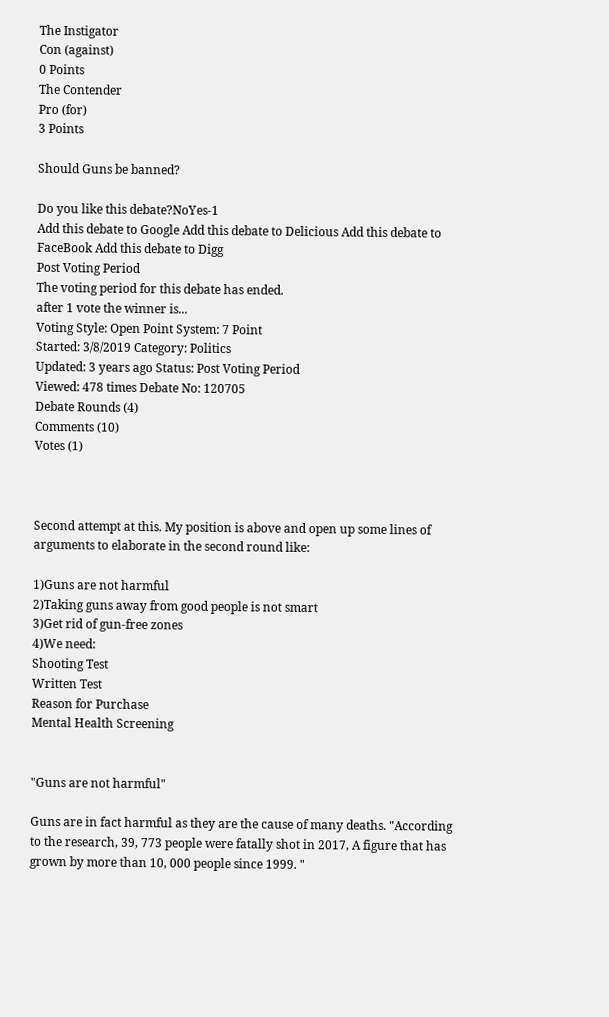The Instigator
Con (against)
0 Points
The Contender
Pro (for)
3 Points

Should Guns be banned?

Do you like this debate?NoYes-1
Add this debate to Google Add this debate to Delicious Add this debate to FaceBook Add this debate to Digg
Post Voting Period
The voting period for this debate has ended.
after 1 vote the winner is...
Voting Style: Open Point System: 7 Point
Started: 3/8/2019 Category: Politics
Updated: 3 years ago Status: Post Voting Period
Viewed: 478 times Debate No: 120705
Debate Rounds (4)
Comments (10)
Votes (1)



Second attempt at this. My position is above and open up some lines of arguments to elaborate in the second round like:

1)Guns are not harmful
2)Taking guns away from good people is not smart
3)Get rid of gun-free zones
4)We need:
Shooting Test
Written Test
Reason for Purchase
Mental Health Screening


"Guns are not harmful"

Guns are in fact harmful as they are the cause of many deaths. "According to the research, 39, 773 people were fatally shot in 2017, A figure that has grown by more than 10, 000 people since 1999. "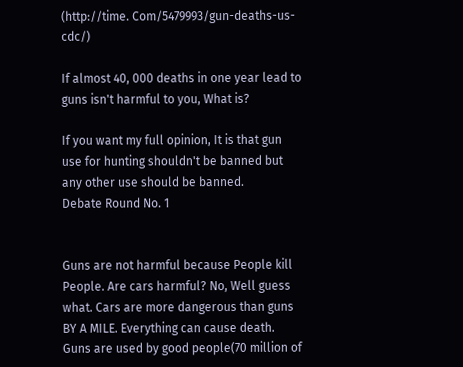(http://time. Com/5479993/gun-deaths-us-cdc/)

If almost 40, 000 deaths in one year lead to guns isn't harmful to you, What is?

If you want my full opinion, It is that gun use for hunting shouldn't be banned but any other use should be banned.
Debate Round No. 1


Guns are not harmful because People kill People. Are cars harmful? No, Well guess what. Cars are more dangerous than guns BY A MILE. Everything can cause death. Guns are used by good people(70 million of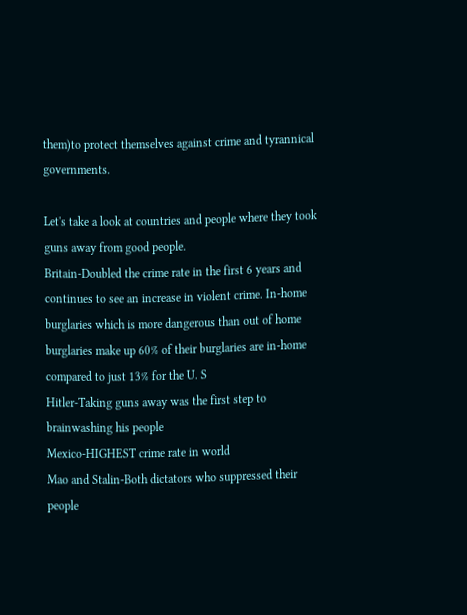them)to protect themselves against crime and tyrannical governments.

Let's take a look at countries and people where they took guns away from good people.
Britain-Doubled the crime rate in the first 6 years and continues to see an increase in violent crime. In-home burglaries which is more dangerous than out of home burglaries make up 60% of their burglaries are in-home compared to just 13% for the U. S
Hitler-Taking guns away was the first step to brainwashing his people
Mexico-HIGHEST crime rate in world
Mao and Stalin-Both dictators who suppressed their people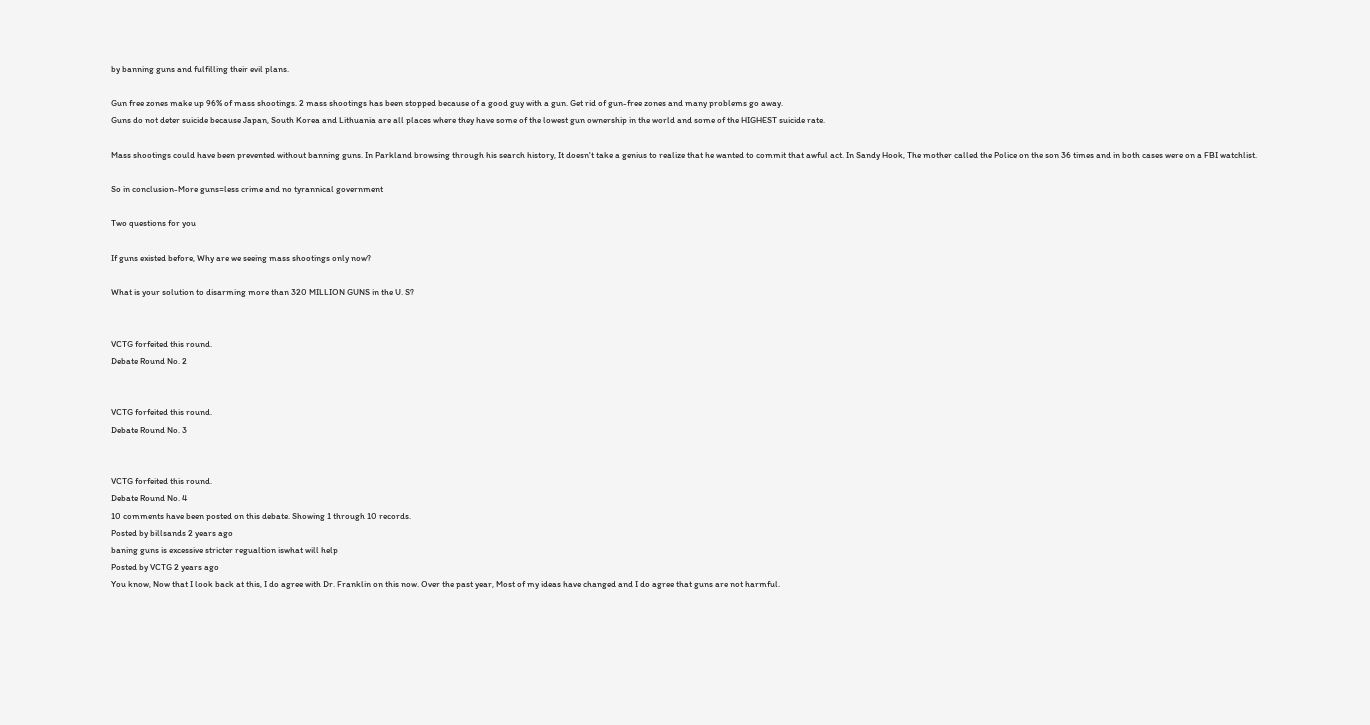by banning guns and fulfilling their evil plans.

Gun free zones make up 96% of mass shootings. 2 mass shootings has been stopped because of a good guy with a gun. Get rid of gun-free zones and many problems go away.
Guns do not deter suicide because Japan, South Korea and Lithuania are all places where they have some of the lowest gun ownership in the world and some of the HIGHEST suicide rate.

Mass shootings could have been prevented without banning guns. In Parkland browsing through his search history, It doesn't take a genius to realize that he wanted to commit that awful act. In Sandy Hook, The mother called the Police on the son 36 times and in both cases were on a FBI watchlist.

So in conclusion-More guns=less crime and no tyrannical government

Two questions for you

If guns existed before, Why are we seeing mass shootings only now?

What is your solution to disarming more than 320 MILLION GUNS in the U. S?


VCTG forfeited this round.
Debate Round No. 2


VCTG forfeited this round.
Debate Round No. 3


VCTG forfeited this round.
Debate Round No. 4
10 comments have been posted on this debate. Showing 1 through 10 records.
Posted by billsands 2 years ago
baning guns is excessive stricter regualtion iswhat will help
Posted by VCTG 2 years ago
You know, Now that I look back at this, I do agree with Dr. Franklin on this now. Over the past year, Most of my ideas have changed and I do agree that guns are not harmful.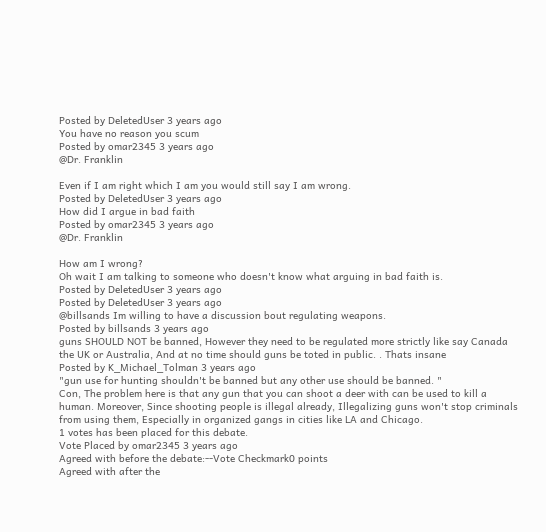Posted by DeletedUser 3 years ago
You have no reason you scum
Posted by omar2345 3 years ago
@Dr. Franklin

Even if I am right which I am you would still say I am wrong.
Posted by DeletedUser 3 years ago
How did I argue in bad faith
Posted by omar2345 3 years ago
@Dr. Franklin

How am I wrong?
Oh wait I am talking to someone who doesn't know what arguing in bad faith is.
Posted by DeletedUser 3 years ago
Posted by DeletedUser 3 years ago
@billsands Im willing to have a discussion bout regulating weapons.
Posted by billsands 3 years ago
guns SHOULD NOT be banned, However they need to be regulated more strictly like say Canada the UK or Australia, And at no time should guns be toted in public. . Thats insane
Posted by K_Michael_Tolman 3 years ago
"gun use for hunting shouldn't be banned but any other use should be banned. "
Con, The problem here is that any gun that you can shoot a deer with can be used to kill a human. Moreover, Since shooting people is illegal already, Illegalizing guns won't stop criminals from using them, Especially in organized gangs in cities like LA and Chicago.
1 votes has been placed for this debate.
Vote Placed by omar2345 3 years ago
Agreed with before the debate:--Vote Checkmark0 points
Agreed with after the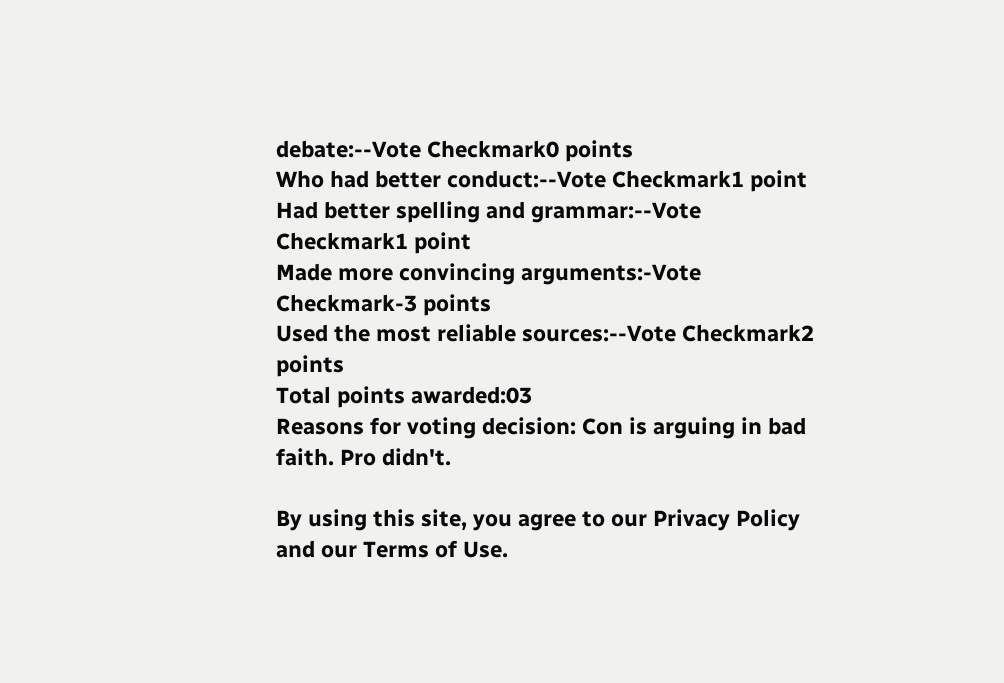debate:--Vote Checkmark0 points
Who had better conduct:--Vote Checkmark1 point
Had better spelling and grammar:--Vote Checkmark1 point
Made more convincing arguments:-Vote Checkmark-3 points
Used the most reliable sources:--Vote Checkmark2 points
Total points awarded:03
Reasons for voting decision: Con is arguing in bad faith. Pro didn't.

By using this site, you agree to our Privacy Policy and our Terms of Use.